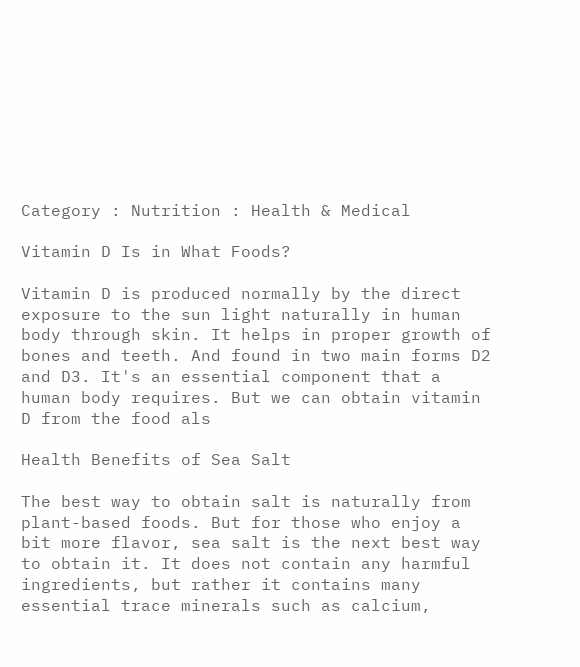Category : Nutrition : Health & Medical

Vitamin D Is in What Foods?

Vitamin D is produced normally by the direct exposure to the sun light naturally in human body through skin. It helps in proper growth of bones and teeth. And found in two main forms D2 and D3. It's an essential component that a human body requires. But we can obtain vitamin D from the food als

Health Benefits of Sea Salt

The best way to obtain salt is naturally from plant-based foods. But for those who enjoy a bit more flavor, sea salt is the next best way to obtain it. It does not contain any harmful ingredients, but rather it contains many essential trace minerals such as calcium,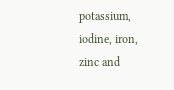potassium, iodine, iron, zinc and